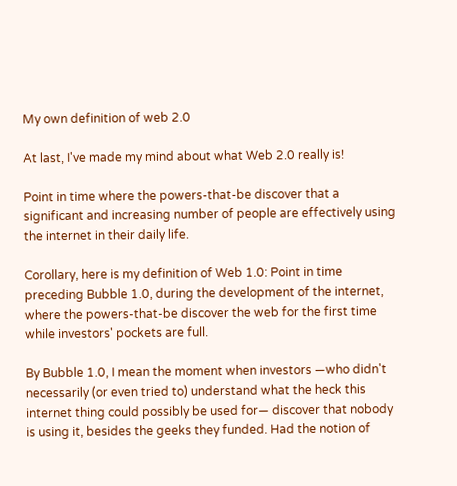My own definition of web 2.0

At last, I've made my mind about what Web 2.0 really is!

Point in time where the powers-that-be discover that a significant and increasing number of people are effectively using the internet in their daily life.

Corollary, here is my definition of Web 1.0: Point in time preceding Bubble 1.0, during the development of the internet, where the powers-that-be discover the web for the first time while investors' pockets are full.

By Bubble 1.0, I mean the moment when investors —who didn't necessarily (or even tried to) understand what the heck this internet thing could possibly be used for— discover that nobody is using it, besides the geeks they funded. Had the notion of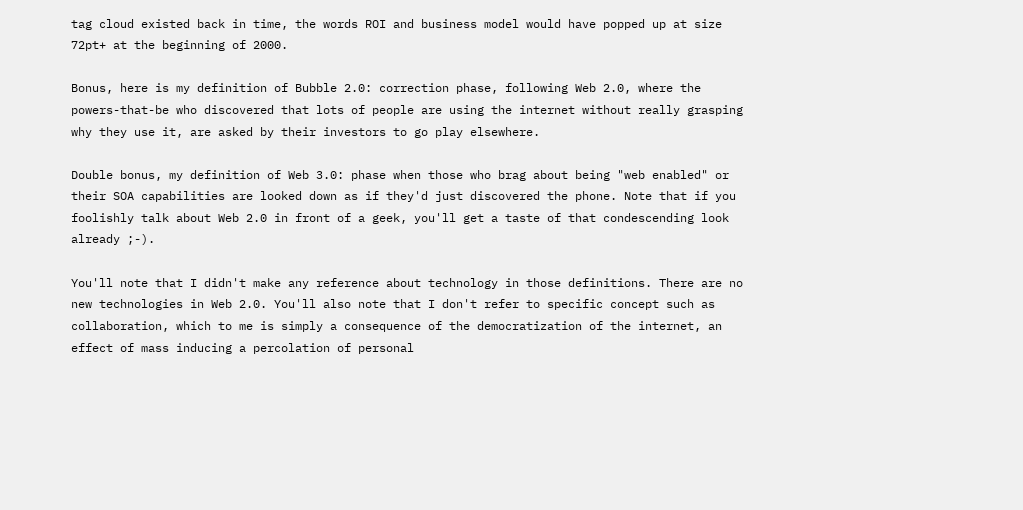tag cloud existed back in time, the words ROI and business model would have popped up at size 72pt+ at the beginning of 2000.

Bonus, here is my definition of Bubble 2.0: correction phase, following Web 2.0, where the powers-that-be who discovered that lots of people are using the internet without really grasping why they use it, are asked by their investors to go play elsewhere.

Double bonus, my definition of Web 3.0: phase when those who brag about being "web enabled" or their SOA capabilities are looked down as if they'd just discovered the phone. Note that if you foolishly talk about Web 2.0 in front of a geek, you'll get a taste of that condescending look already ;-).

You'll note that I didn't make any reference about technology in those definitions. There are no new technologies in Web 2.0. You'll also note that I don't refer to specific concept such as collaboration, which to me is simply a consequence of the democratization of the internet, an effect of mass inducing a percolation of personal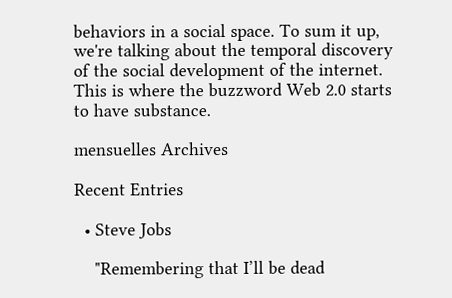behaviors in a social space. To sum it up, we're talking about the temporal discovery of the social development of the internet. This is where the buzzword Web 2.0 starts to have substance.

mensuelles Archives

Recent Entries

  • Steve Jobs

    "Remembering that I’ll be dead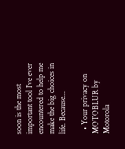soon is the most important tool I’ve ever encountered to help me make the big choices in life. Because...

  • Your privacy on MOTOBLUR by Motorola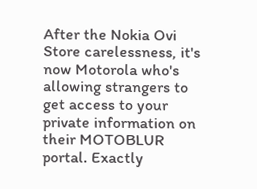After the Nokia Ovi Store carelessness, it's now Motorola who's allowing strangers to get access to your private information on their MOTOBLUR portal. Exactly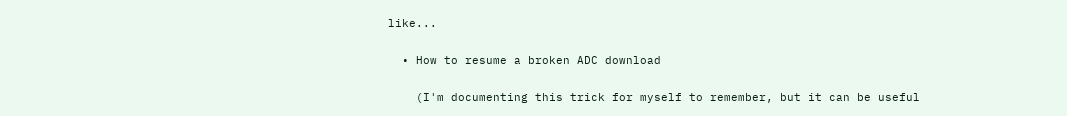like...

  • How to resume a broken ADC download

    (I'm documenting this trick for myself to remember, but it can be useful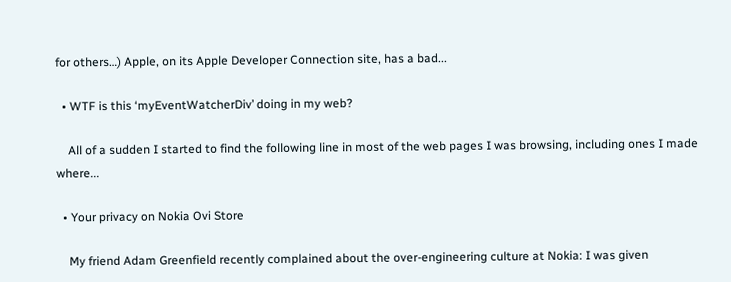for others…) Apple, on its Apple Developer Connection site, has a bad...

  • WTF is this ‘myEventWatcherDiv’ doing in my web?

    All of a sudden I started to find the following line in most of the web pages I was browsing, including ones I made where...

  • Your privacy on Nokia Ovi Store

    My friend Adam Greenfield recently complained about the over-engineering culture at Nokia: I was given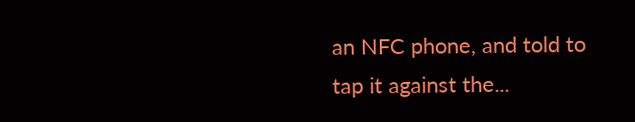an NFC phone, and told to tap it against the...